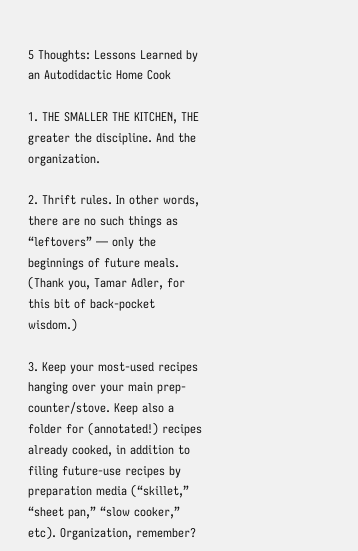5 Thoughts: Lessons Learned by an Autodidactic Home Cook

1. THE SMALLER THE KITCHEN, THE greater the discipline. And the organization.

2. Thrift rules. In other words, there are no such things as “leftovers” — only the beginnings of future meals. (Thank you, Tamar Adler, for this bit of back-pocket wisdom.)

3. Keep your most-used recipes hanging over your main prep-counter/stove. Keep also a folder for (annotated!) recipes already cooked, in addition to filing future-use recipes by preparation media (“skillet,” “sheet pan,” “slow cooker,” etc). Organization, remember?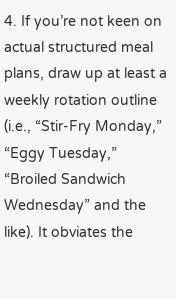4. If you’re not keen on actual structured meal plans, draw up at least a weekly rotation outline (i.e., “Stir-Fry Monday,” “Eggy Tuesday,” “Broiled Sandwich Wednesday” and the like). It obviates the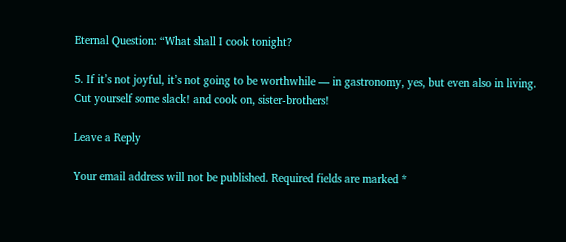Eternal Question: “What shall I cook tonight?

5. If it’s not joyful, it’s not going to be worthwhile — in gastronomy, yes, but even also in living. Cut yourself some slack! and cook on, sister-brothers!

Leave a Reply

Your email address will not be published. Required fields are marked *